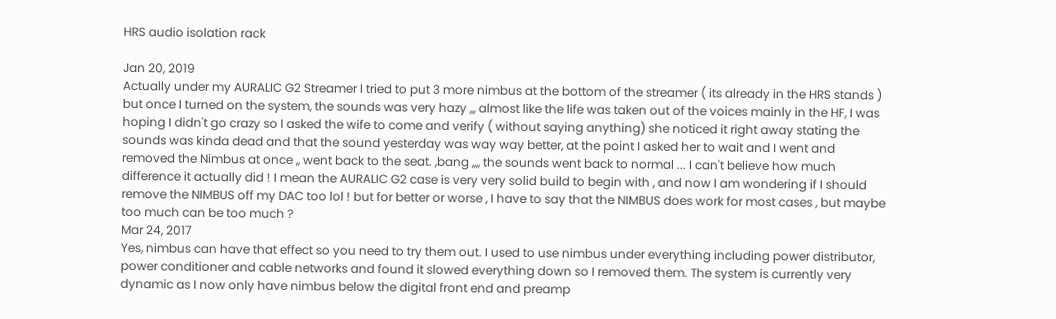HRS audio isolation rack

Jan 20, 2019
Actually under my AURALIC G2 Streamer I tried to put 3 more nimbus at the bottom of the streamer ( its already in the HRS stands ) but once I turned on the system, the sounds was very hazy ,,, almost like the life was taken out of the voices mainly in the HF, I was hoping I didn't go crazy so I asked the wife to come and verify ( without saying anything) she noticed it right away stating the sounds was kinda dead and that the sound yesterday was way way better, at the point I asked her to wait and I went and removed the Nimbus at once ,, went back to the seat. ,bang ,,,, the sounds went back to normal ... I can't believe how much difference it actually did ! I mean the AURALIC G2 case is very very solid build to begin with , and now I am wondering if I should remove the NIMBUS off my DAC too lol ! but for better or worse , I have to say that the NIMBUS does work for most cases , but maybe too much can be too much ?
Mar 24, 2017
Yes, nimbus can have that effect so you need to try them out. I used to use nimbus under everything including power distributor, power conditioner and cable networks and found it slowed everything down so I removed them. The system is currently very dynamic as I now only have nimbus below the digital front end and preamp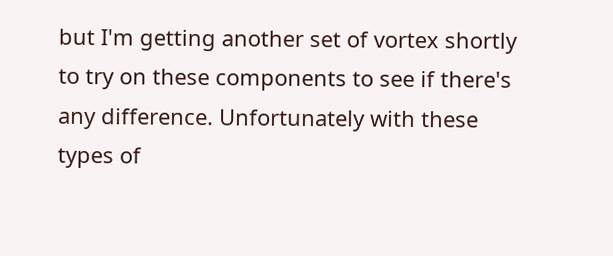but I'm getting another set of vortex shortly to try on these components to see if there's any difference. Unfortunately with these types of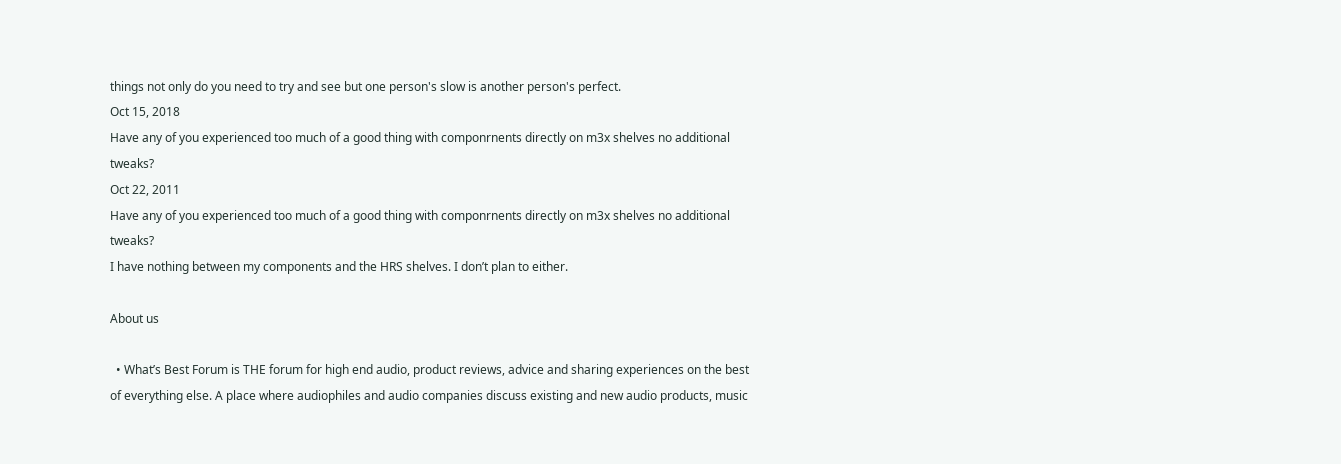things not only do you need to try and see but one person's slow is another person's perfect.
Oct 15, 2018
Have any of you experienced too much of a good thing with componrnents directly on m3x shelves no additional tweaks?
Oct 22, 2011
Have any of you experienced too much of a good thing with componrnents directly on m3x shelves no additional tweaks?
I have nothing between my components and the HRS shelves. I don’t plan to either.

About us

  • What’s Best Forum is THE forum for high end audio, product reviews, advice and sharing experiences on the best of everything else. A place where audiophiles and audio companies discuss existing and new audio products, music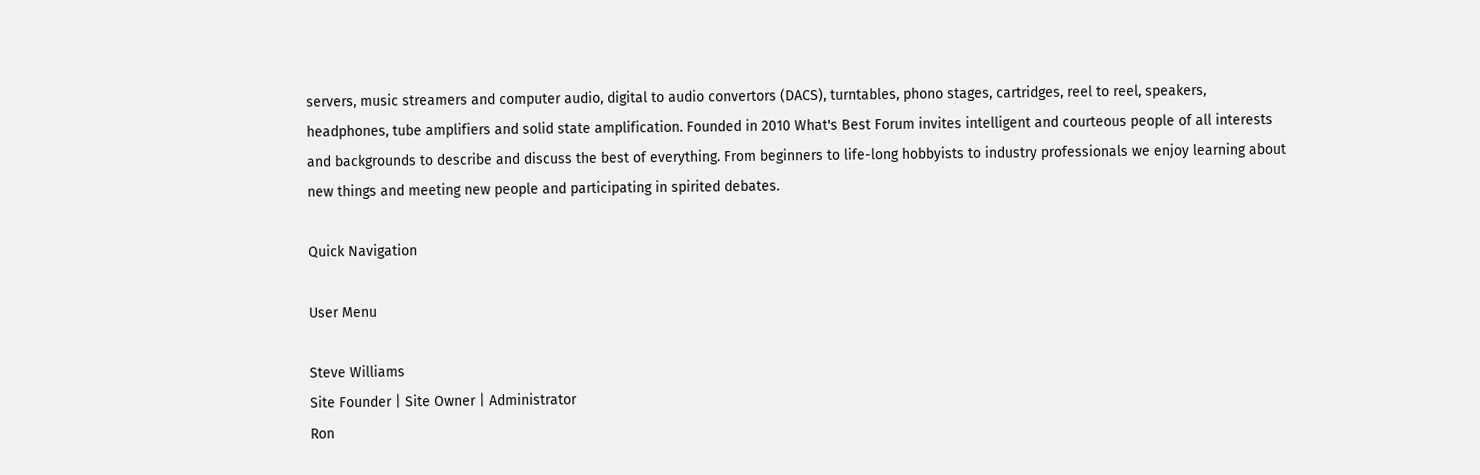servers, music streamers and computer audio, digital to audio convertors (DACS), turntables, phono stages, cartridges, reel to reel, speakers, headphones, tube amplifiers and solid state amplification. Founded in 2010 What's Best Forum invites intelligent and courteous people of all interests and backgrounds to describe and discuss the best of everything. From beginners to life-long hobbyists to industry professionals we enjoy learning about new things and meeting new people and participating in spirited debates.

Quick Navigation

User Menu

Steve Williams
Site Founder | Site Owner | Administrator
Ron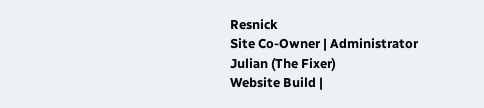Resnick
Site Co-Owner | Administrator
Julian (The Fixer)
Website Build |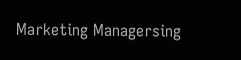Marketing Managersing